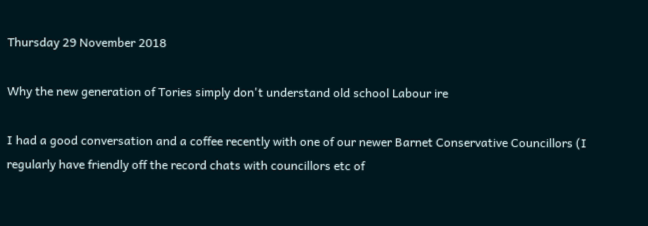Thursday 29 November 2018

Why the new generation of Tories simply don't understand old school Labour ire

I had a good conversation and a coffee recently with one of our newer Barnet Conservative Councillors (I regularly have friendly off the record chats with councillors etc of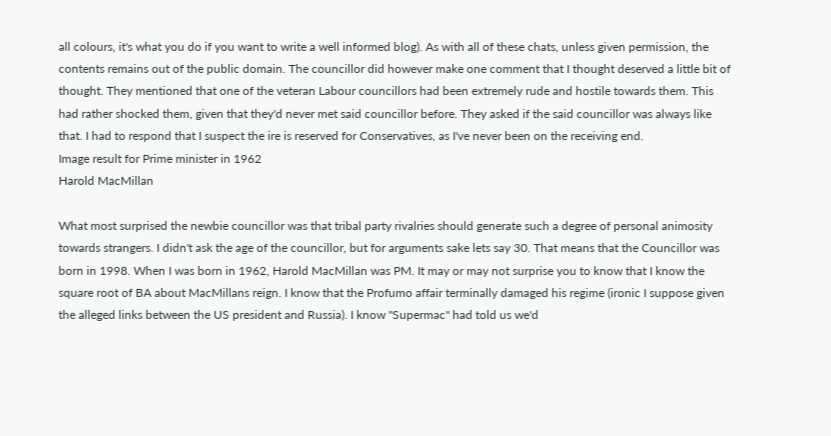all colours, it's what you do if you want to write a well informed blog). As with all of these chats, unless given permission, the contents remains out of the public domain. The councillor did however make one comment that I thought deserved a little bit of thought. They mentioned that one of the veteran Labour councillors had been extremely rude and hostile towards them. This had rather shocked them, given that they'd never met said councillor before. They asked if the said councillor was always like that. I had to respond that I suspect the ire is reserved for Conservatives, as I've never been on the receiving end.
Image result for Prime minister in 1962
Harold MacMillan

What most surprised the newbie councillor was that tribal party rivalries should generate such a degree of personal animosity towards strangers. I didn't ask the age of the councillor, but for arguments sake lets say 30. That means that the Councillor was born in 1998. When I was born in 1962, Harold MacMillan was PM. It may or may not surprise you to know that I know the square root of BA about MacMillans reign. I know that the Profumo affair terminally damaged his regime (ironic I suppose given the alleged links between the US president and Russia). I know "Supermac" had told us we'd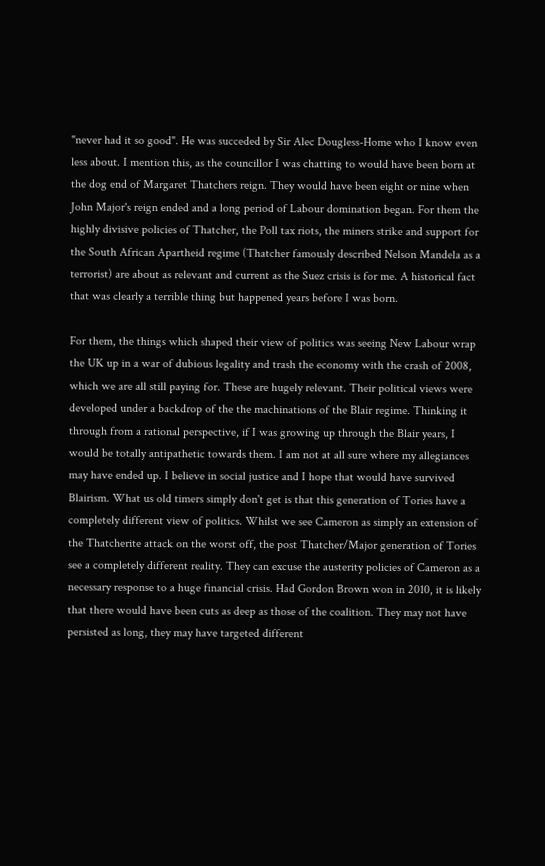"never had it so good". He was succeded by Sir Alec Dougless-Home who I know even less about. I mention this, as the councillor I was chatting to would have been born at the dog end of Margaret Thatchers reign. They would have been eight or nine when John Major's reign ended and a long period of Labour domination began. For them the highly divisive policies of Thatcher, the Poll tax riots, the miners strike and support for the South African Apartheid regime (Thatcher famously described Nelson Mandela as a terrorist) are about as relevant and current as the Suez crisis is for me. A historical fact that was clearly a terrible thing but happened years before I was born.

For them, the things which shaped their view of politics was seeing New Labour wrap the UK up in a war of dubious legality and trash the economy with the crash of 2008, which we are all still paying for. These are hugely relevant. Their political views were developed under a backdrop of the the machinations of the Blair regime. Thinking it through from a rational perspective, if I was growing up through the Blair years, I would be totally antipathetic towards them. I am not at all sure where my allegiances may have ended up. I believe in social justice and I hope that would have survived Blairism. What us old timers simply don't get is that this generation of Tories have a completely different view of politics. Whilst we see Cameron as simply an extension of the Thatcherite attack on the worst off, the post Thatcher/Major generation of Tories see a completely different reality. They can excuse the austerity policies of Cameron as a necessary response to a huge financial crisis. Had Gordon Brown won in 2010, it is likely that there would have been cuts as deep as those of the coalition. They may not have persisted as long, they may have targeted different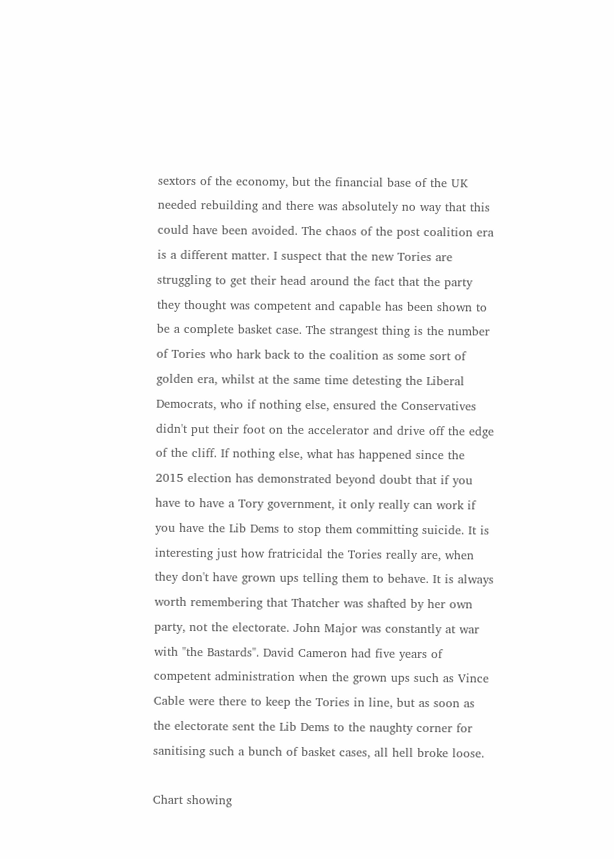sextors of the economy, but the financial base of the UK needed rebuilding and there was absolutely no way that this could have been avoided. The chaos of the post coalition era is a different matter. I suspect that the new Tories are struggling to get their head around the fact that the party they thought was competent and capable has been shown to be a complete basket case. The strangest thing is the number of Tories who hark back to the coalition as some sort of golden era, whilst at the same time detesting the Liberal Democrats, who if nothing else, ensured the Conservatives didn't put their foot on the accelerator and drive off the edge of the cliff. If nothing else, what has happened since the 2015 election has demonstrated beyond doubt that if you have to have a Tory government, it only really can work if you have the Lib Dems to stop them committing suicide. It is interesting just how fratricidal the Tories really are, when they don't have grown ups telling them to behave. It is always worth remembering that Thatcher was shafted by her own party, not the electorate. John Major was constantly at war with "the Bastards". David Cameron had five years of competent administration when the grown ups such as Vince Cable were there to keep the Tories in line, but as soon as the electorate sent the Lib Dems to the naughty corner for sanitising such a bunch of basket cases, all hell broke loose.

Chart showing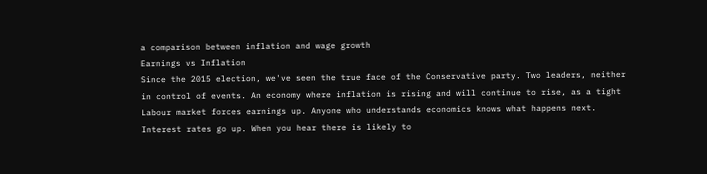a comparison between inflation and wage growth
Earnings vs Inflation
Since the 2015 election, we've seen the true face of the Conservative party. Two leaders, neither in control of events. An economy where inflation is rising and will continue to rise, as a tight Labour market forces earnings up. Anyone who understands economics knows what happens next. Interest rates go up. When you hear there is likely to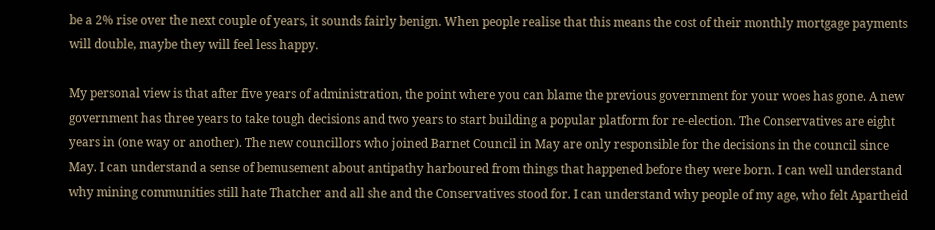be a 2% rise over the next couple of years, it sounds fairly benign. When people realise that this means the cost of their monthly mortgage payments will double, maybe they will feel less happy.

My personal view is that after five years of administration, the point where you can blame the previous government for your woes has gone. A new government has three years to take tough decisions and two years to start building a popular platform for re-election. The Conservatives are eight years in (one way or another). The new councillors who joined Barnet Council in May are only responsible for the decisions in the council since May. I can understand a sense of bemusement about antipathy harboured from things that happened before they were born. I can well understand why mining communities still hate Thatcher and all she and the Conservatives stood for. I can understand why people of my age, who felt Apartheid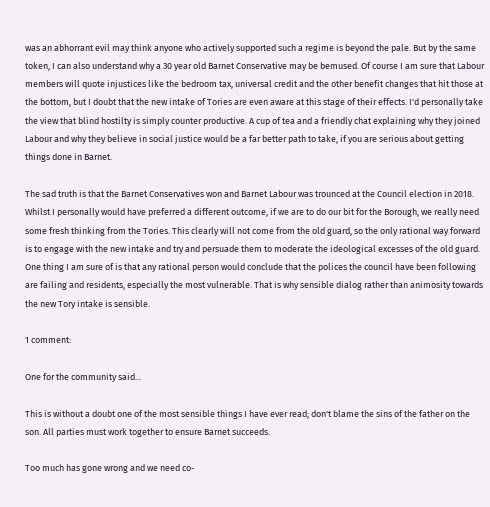was an abhorrant evil may think anyone who actively supported such a regime is beyond the pale. But by the same token, I can also understand why a 30 year old Barnet Conservative may be bemused. Of course I am sure that Labour members will quote injustices like the bedroom tax, universal credit and the other benefit changes that hit those at the bottom, but I doubt that the new intake of Tories are even aware at this stage of their effects. I'd personally take the view that blind hostilty is simply counter productive. A cup of tea and a friendly chat explaining why they joined Labour and why they believe in social justice would be a far better path to take, if you are serious about getting things done in Barnet.

The sad truth is that the Barnet Conservatives won and Barnet Labour was trounced at the Council election in 2018. Whilst I personally would have preferred a different outcome, if we are to do our bit for the Borough, we really need some fresh thinking from the Tories. This clearly will not come from the old guard, so the only rational way forward is to engage with the new intake and try and persuade them to moderate the ideological excesses of the old guard. One thing I am sure of is that any rational person would conclude that the polices the council have been following are failing and residents, especially the most vulnerable. That is why sensible dialog rather than animosity towards the new Tory intake is sensible.

1 comment:

One for the community said...

This is without a doubt one of the most sensible things I have ever read; don't blame the sins of the father on the son. All parties must work together to ensure Barnet succeeds.

Too much has gone wrong and we need co-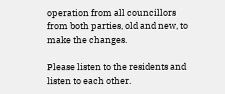operation from all councillors from both parties, old and new, to make the changes.

Please listen to the residents and listen to each other.